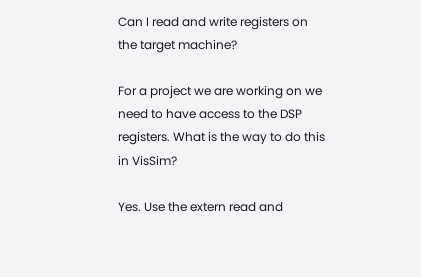Can I read and write registers on the target machine?

For a project we are working on we need to have access to the DSP registers. What is the way to do this in VisSim?

Yes. Use the extern read and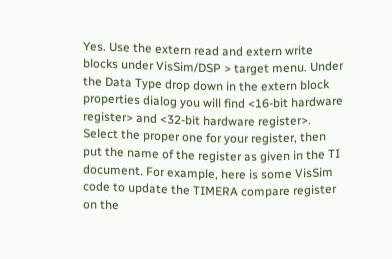Yes. Use the extern read and extern write blocks under VisSim/DSP > target menu. Under the Data Type drop down in the extern block properties dialog you will find <16-bit hardware register> and <32-bit hardware register>. Select the proper one for your register, then put the name of the register as given in the TI document. For example, here is some VisSim code to update the TIMERA compare register on the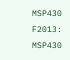MSP430 F2013: MSP430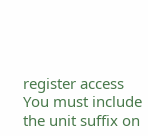register access
You must include the unit suffix on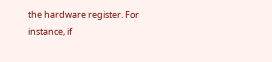the hardware register. For instance, if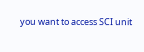you want to access SCI unit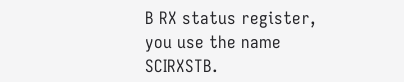B RX status register, you use the name SCIRXSTB.